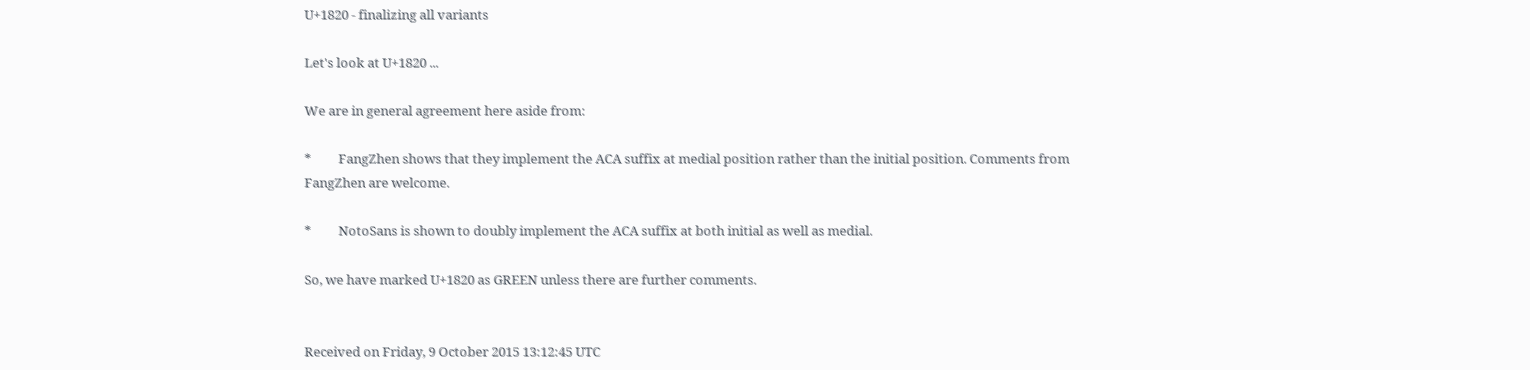U+1820 - finalizing all variants

Let's look at U+1820 ...

We are in general agreement here aside from:

*         FangZhen shows that they implement the ACA suffix at medial position rather than the initial position. Comments from FangZhen are welcome.

*         NotoSans is shown to doubly implement the ACA suffix at both initial as well as medial.

So, we have marked U+1820 as GREEN unless there are further comments.


Received on Friday, 9 October 2015 13:12:45 UTC